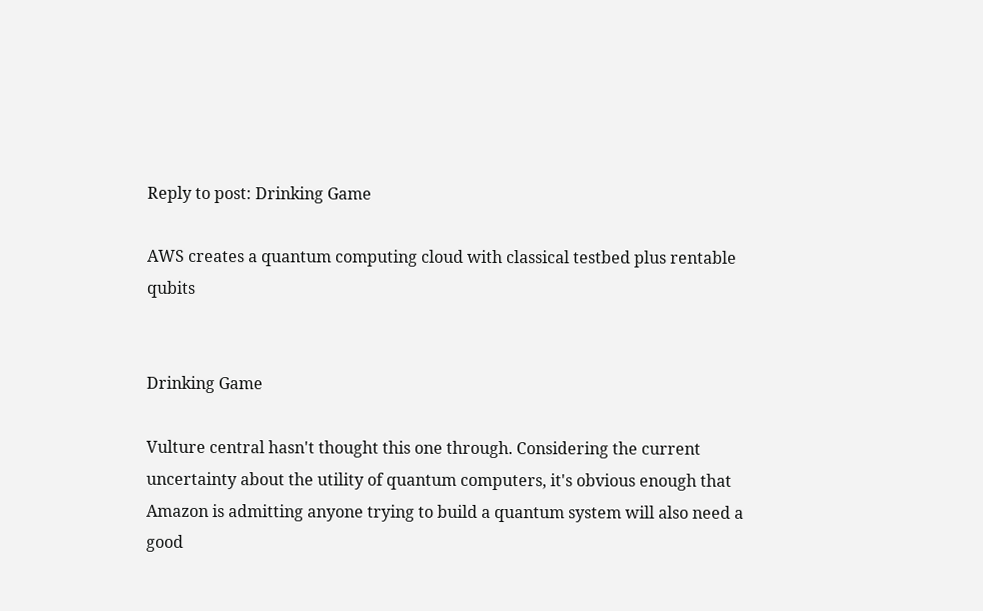Reply to post: Drinking Game

AWS creates a quantum computing cloud with classical testbed plus rentable qubits


Drinking Game

Vulture central hasn't thought this one through. Considering the current uncertainty about the utility of quantum computers, it's obvious enough that Amazon is admitting anyone trying to build a quantum system will also need a good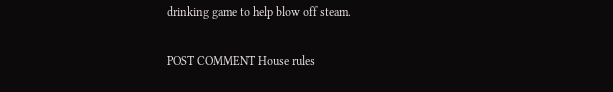drinking game to help blow off steam.

POST COMMENT House rules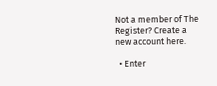Not a member of The Register? Create a new account here.

  • Enter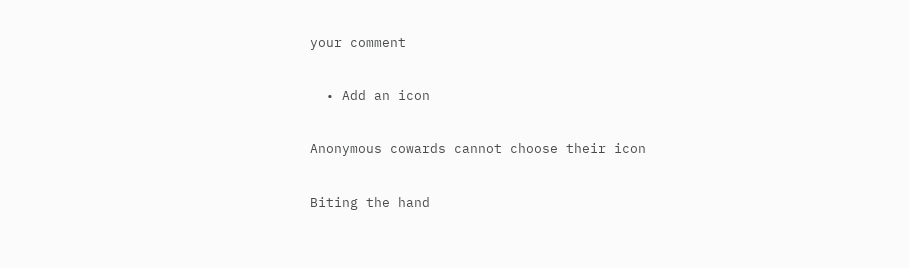your comment

  • Add an icon

Anonymous cowards cannot choose their icon

Biting the hand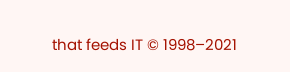that feeds IT © 1998–2021